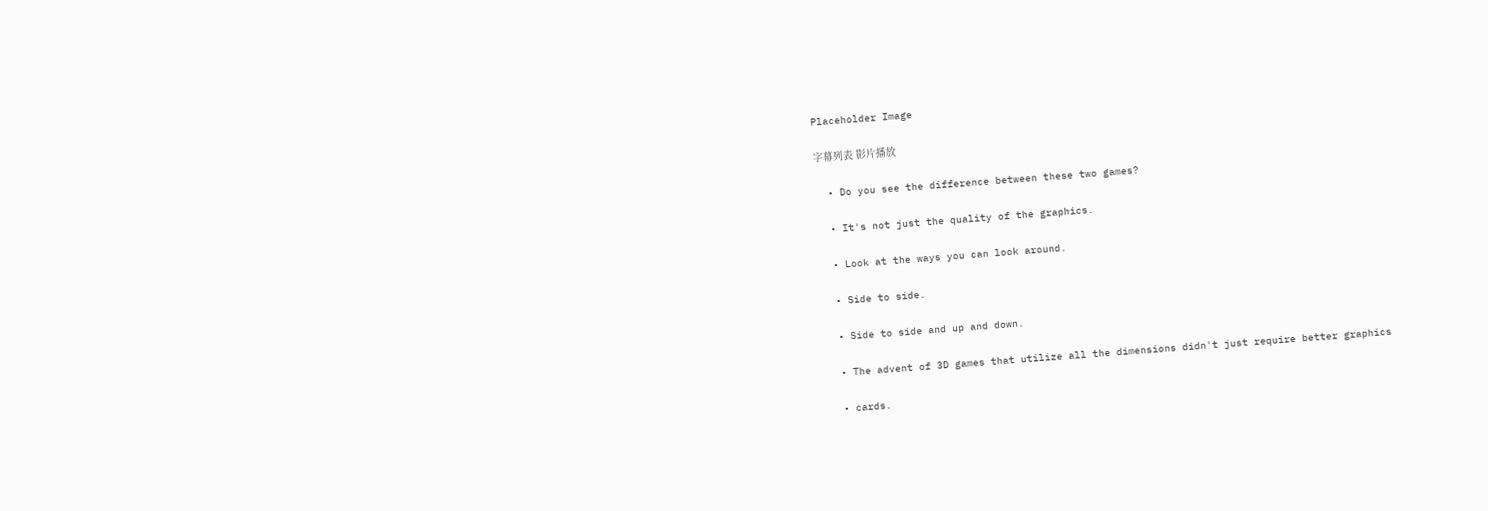Placeholder Image

字幕列表 影片播放

  • Do you see the difference between these two games?

  • It's not just the quality of the graphics.

  • Look at the ways you can look around.

  • Side to side.

  • Side to side and up and down.

  • The advent of 3D games that utilize all the dimensions didn't just require better graphics

  • cards.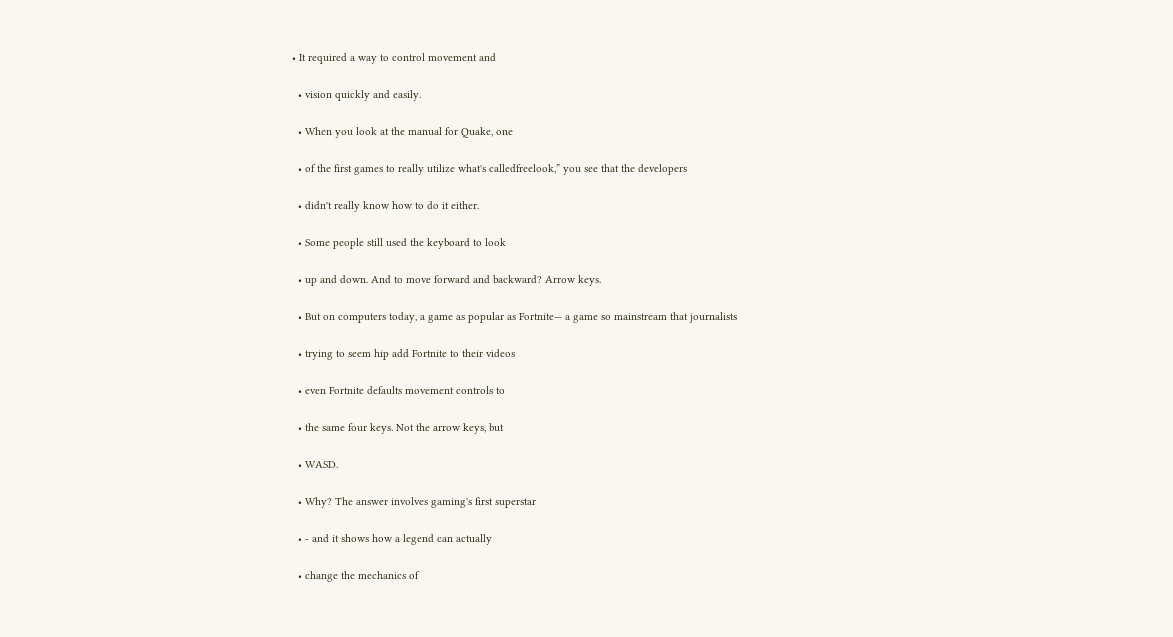• It required a way to control movement and

  • vision quickly and easily.

  • When you look at the manual for Quake, one

  • of the first games to really utilize what's calledfreelook,” you see that the developers

  • didn't really know how to do it either.

  • Some people still used the keyboard to look

  • up and down. And to move forward and backward? Arrow keys.

  • But on computers today, a game as popular as Fortnite— a game so mainstream that journalists

  • trying to seem hip add Fortnite to their videos

  • even Fortnite defaults movement controls to

  • the same four keys. Not the arrow keys, but

  • WASD.

  • Why? The answer involves gaming's first superstar

  • - and it shows how a legend can actually

  • change the mechanics of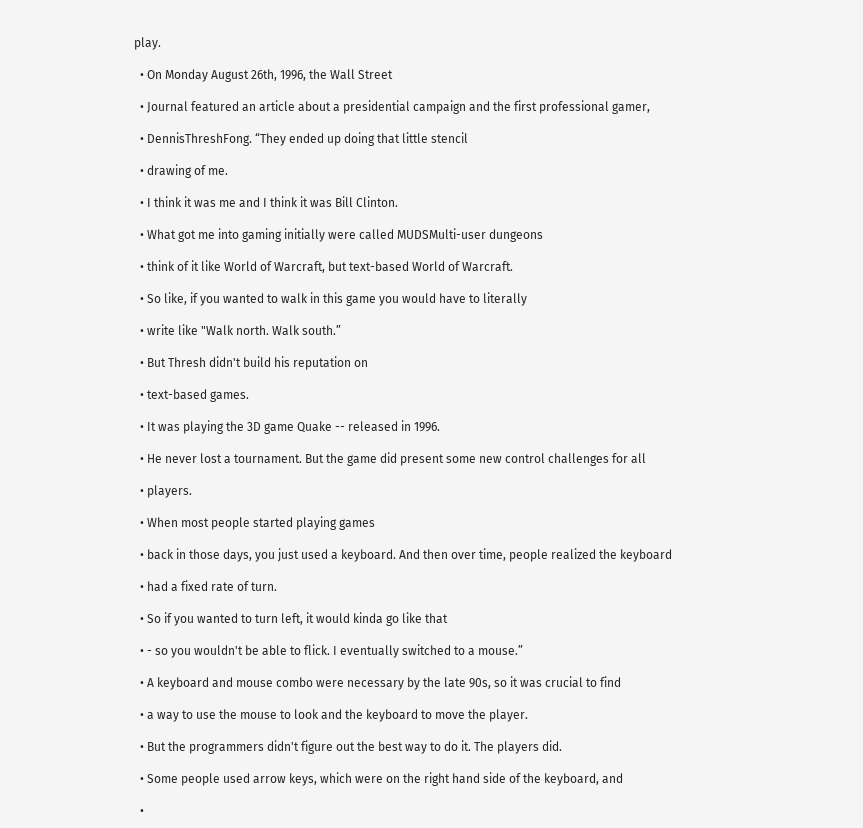play.

  • On Monday August 26th, 1996, the Wall Street

  • Journal featured an article about a presidential campaign and the first professional gamer,

  • DennisThreshFong. “They ended up doing that little stencil

  • drawing of me.

  • I think it was me and I think it was Bill Clinton.

  • What got me into gaming initially were called MUDSMulti-user dungeons

  • think of it like World of Warcraft, but text-based World of Warcraft.

  • So like, if you wanted to walk in this game you would have to literally

  • write like "Walk north. Walk south.”

  • But Thresh didn't build his reputation on

  • text-based games.

  • It was playing the 3D game Quake -- released in 1996.

  • He never lost a tournament. But the game did present some new control challenges for all

  • players.

  • When most people started playing games

  • back in those days, you just used a keyboard. And then over time, people realized the keyboard

  • had a fixed rate of turn.

  • So if you wanted to turn left, it would kinda go like that

  • - so you wouldn't be able to flick. I eventually switched to a mouse.”

  • A keyboard and mouse combo were necessary by the late 90s, so it was crucial to find

  • a way to use the mouse to look and the keyboard to move the player.

  • But the programmers didn't figure out the best way to do it. The players did.

  • Some people used arrow keys, which were on the right hand side of the keyboard, and

  •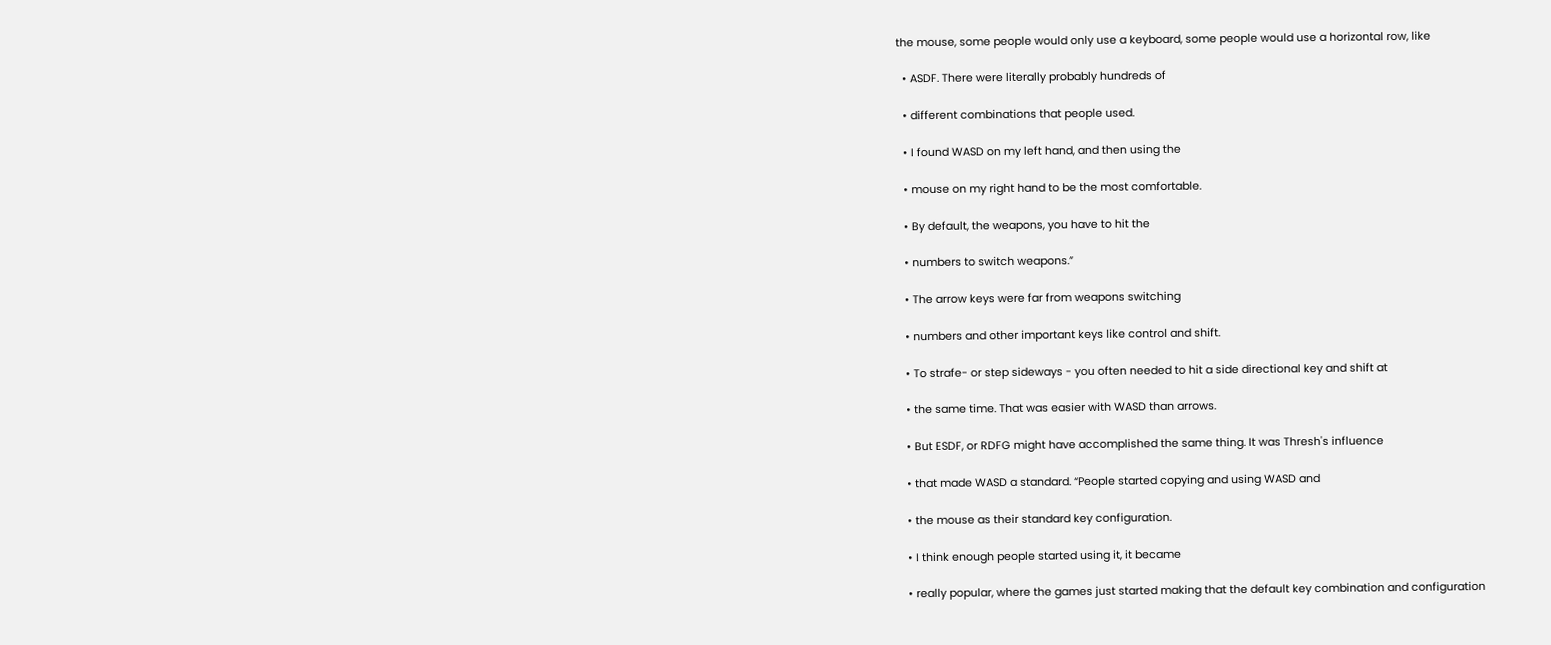the mouse, some people would only use a keyboard, some people would use a horizontal row, like

  • ASDF. There were literally probably hundreds of

  • different combinations that people used.

  • I found WASD on my left hand, and then using the

  • mouse on my right hand to be the most comfortable.

  • By default, the weapons, you have to hit the

  • numbers to switch weapons.”

  • The arrow keys were far from weapons switching

  • numbers and other important keys like control and shift.

  • To strafe- or step sideways - you often needed to hit a side directional key and shift at

  • the same time. That was easier with WASD than arrows.

  • But ESDF, or RDFG might have accomplished the same thing. It was Thresh's influence

  • that made WASD a standard. “People started copying and using WASD and

  • the mouse as their standard key configuration.

  • I think enough people started using it, it became

  • really popular, where the games just started making that the default key combination and configuration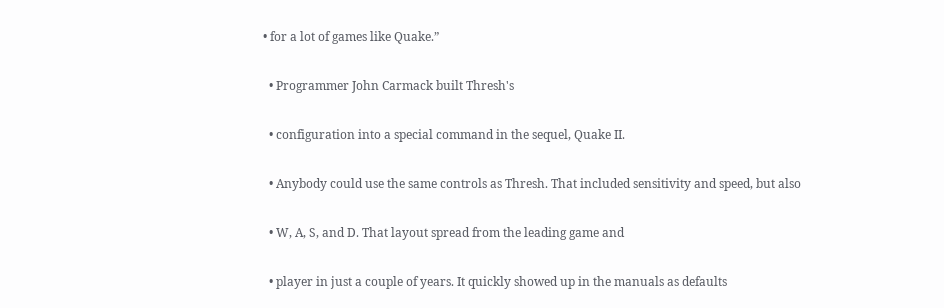• for a lot of games like Quake.”

  • Programmer John Carmack built Thresh's

  • configuration into a special command in the sequel, Quake II.

  • Anybody could use the same controls as Thresh. That included sensitivity and speed, but also

  • W, A, S, and D. That layout spread from the leading game and

  • player in just a couple of years. It quickly showed up in the manuals as defaults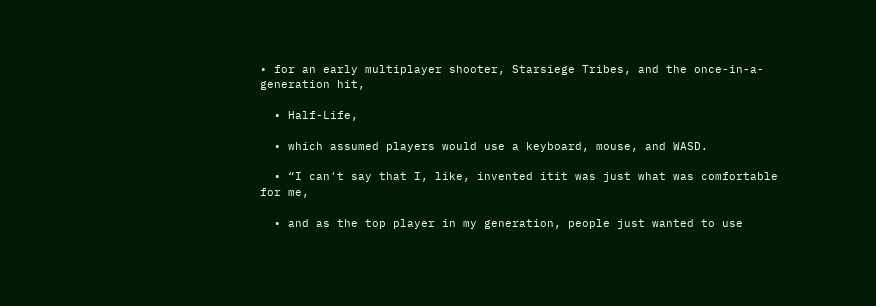• for an early multiplayer shooter, Starsiege Tribes, and the once-in-a-generation hit,

  • Half-Life,

  • which assumed players would use a keyboard, mouse, and WASD.

  • “I can't say that I, like, invented itit was just what was comfortable for me,

  • and as the top player in my generation, people just wanted to use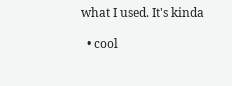what I used. It's kinda

  • cool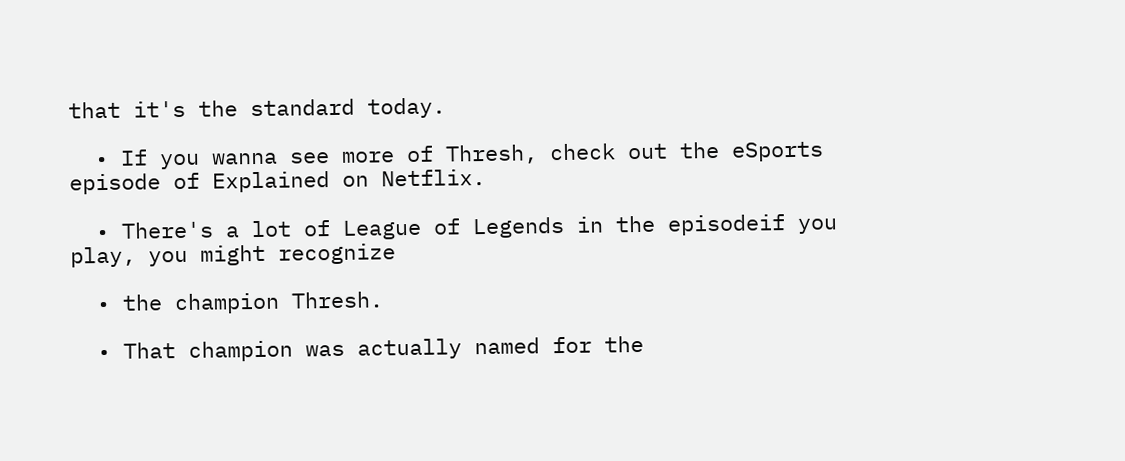that it's the standard today.

  • If you wanna see more of Thresh, check out the eSports episode of Explained on Netflix.

  • There's a lot of League of Legends in the episodeif you play, you might recognize

  • the champion Thresh.

  • That champion was actually named for the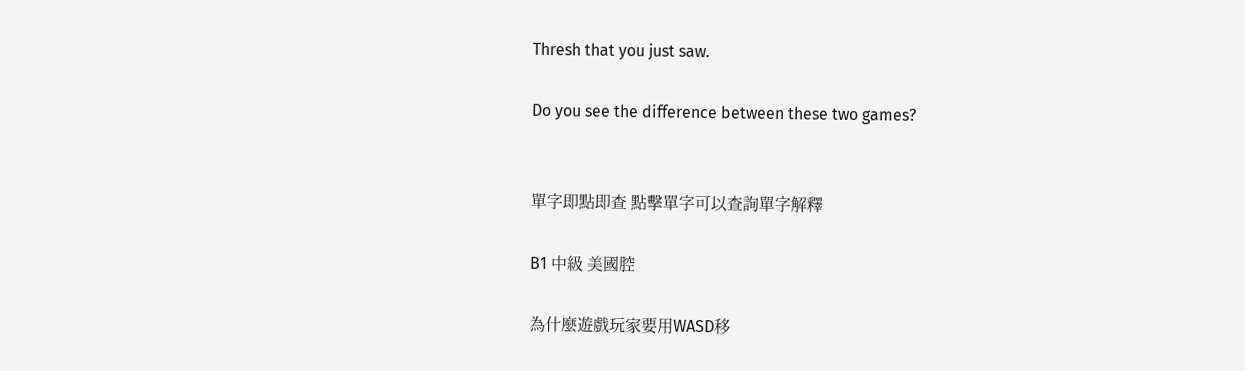Thresh that you just saw.

Do you see the difference between these two games?


單字即點即查 點擊單字可以查詢單字解釋

B1 中級 美國腔

為什麼遊戲玩家要用WASD移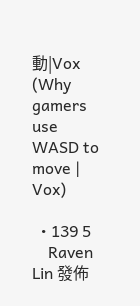動|Vox (Why gamers use WASD to move | Vox)

  • 139 5
    Raven Lin 發佈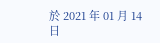於 2021 年 01 月 14 日